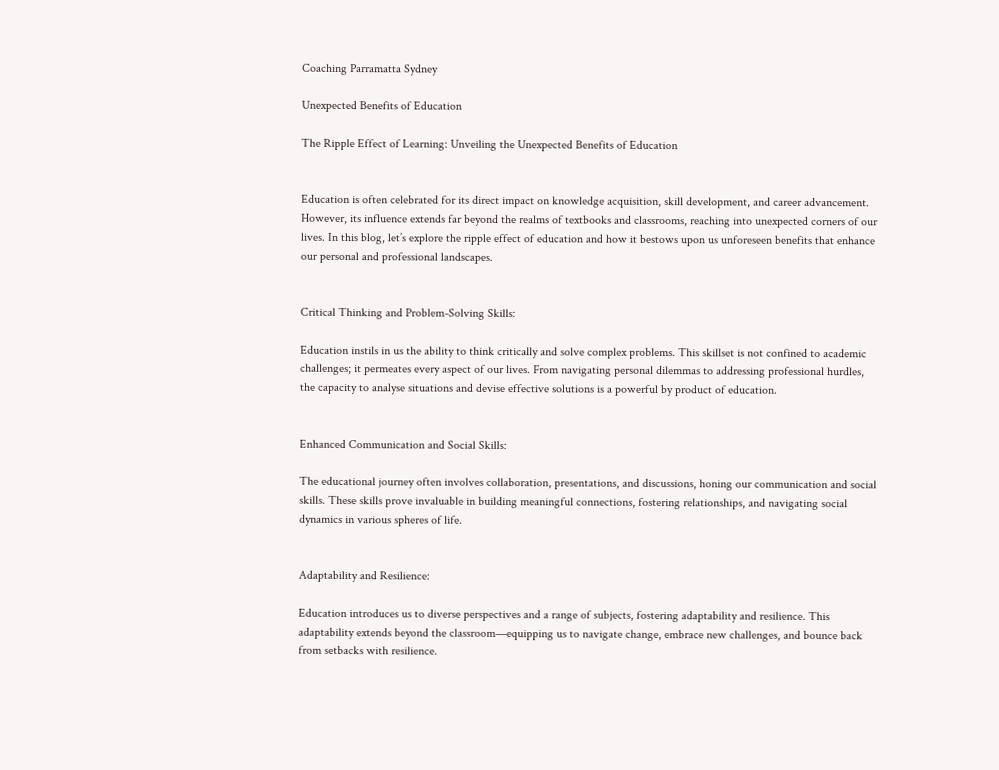Coaching Parramatta Sydney

Unexpected Benefits of Education

The Ripple Effect of Learning: Unveiling the Unexpected Benefits of Education


Education is often celebrated for its direct impact on knowledge acquisition, skill development, and career advancement. However, its influence extends far beyond the realms of textbooks and classrooms, reaching into unexpected corners of our lives. In this blog, let’s explore the ripple effect of education and how it bestows upon us unforeseen benefits that enhance our personal and professional landscapes.


Critical Thinking and Problem-Solving Skills:

Education instils in us the ability to think critically and solve complex problems. This skillset is not confined to academic challenges; it permeates every aspect of our lives. From navigating personal dilemmas to addressing professional hurdles, the capacity to analyse situations and devise effective solutions is a powerful by product of education.


Enhanced Communication and Social Skills:

The educational journey often involves collaboration, presentations, and discussions, honing our communication and social skills. These skills prove invaluable in building meaningful connections, fostering relationships, and navigating social dynamics in various spheres of life.


Adaptability and Resilience:

Education introduces us to diverse perspectives and a range of subjects, fostering adaptability and resilience. This adaptability extends beyond the classroom—equipping us to navigate change, embrace new challenges, and bounce back from setbacks with resilience.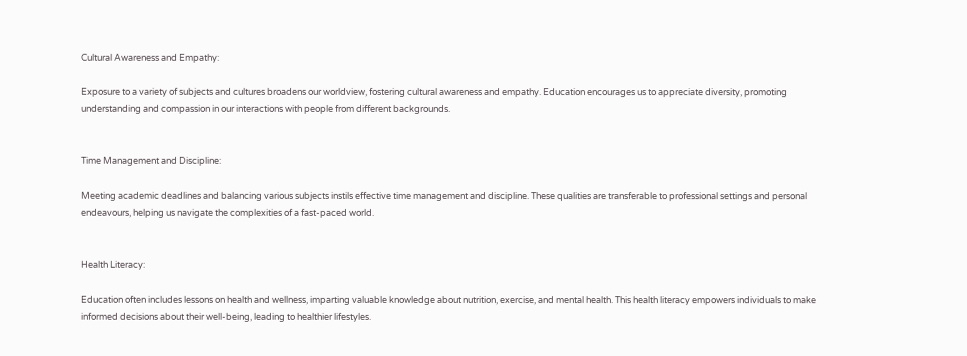Cultural Awareness and Empathy:

Exposure to a variety of subjects and cultures broadens our worldview, fostering cultural awareness and empathy. Education encourages us to appreciate diversity, promoting understanding and compassion in our interactions with people from different backgrounds.


Time Management and Discipline:

Meeting academic deadlines and balancing various subjects instils effective time management and discipline. These qualities are transferable to professional settings and personal endeavours, helping us navigate the complexities of a fast-paced world.


Health Literacy:

Education often includes lessons on health and wellness, imparting valuable knowledge about nutrition, exercise, and mental health. This health literacy empowers individuals to make informed decisions about their well-being, leading to healthier lifestyles.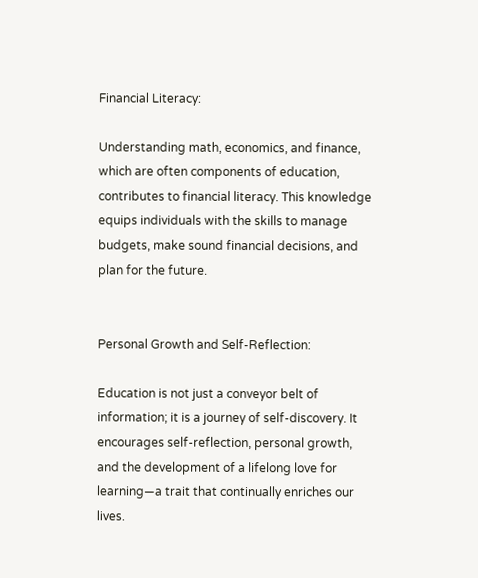Financial Literacy:

Understanding math, economics, and finance, which are often components of education, contributes to financial literacy. This knowledge equips individuals with the skills to manage budgets, make sound financial decisions, and plan for the future.


Personal Growth and Self-Reflection:

Education is not just a conveyor belt of information; it is a journey of self-discovery. It encourages self-reflection, personal growth, and the development of a lifelong love for learning—a trait that continually enriches our lives.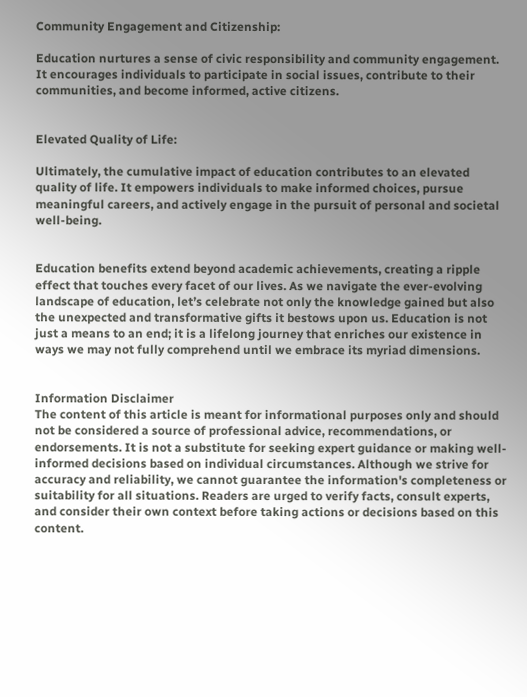Community Engagement and Citizenship:

Education nurtures a sense of civic responsibility and community engagement. It encourages individuals to participate in social issues, contribute to their communities, and become informed, active citizens.


Elevated Quality of Life:

Ultimately, the cumulative impact of education contributes to an elevated quality of life. It empowers individuals to make informed choices, pursue meaningful careers, and actively engage in the pursuit of personal and societal well-being.


Education benefits extend beyond academic achievements, creating a ripple effect that touches every facet of our lives. As we navigate the ever-evolving landscape of education, let’s celebrate not only the knowledge gained but also the unexpected and transformative gifts it bestows upon us. Education is not just a means to an end; it is a lifelong journey that enriches our existence in ways we may not fully comprehend until we embrace its myriad dimensions.


Information Disclaimer
The content of this article is meant for informational purposes only and should not be considered a source of professional advice, recommendations, or endorsements. It is not a substitute for seeking expert guidance or making well-informed decisions based on individual circumstances. Although we strive for accuracy and reliability, we cannot guarantee the information's completeness or suitability for all situations. Readers are urged to verify facts, consult experts, and consider their own context before taking actions or decisions based on this content.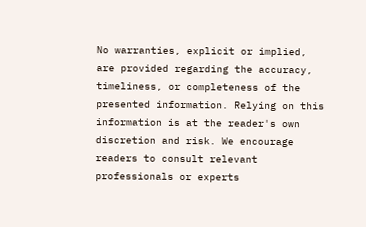No warranties, explicit or implied, are provided regarding the accuracy, timeliness, or completeness of the presented information. Relying on this information is at the reader's own discretion and risk. We encourage readers to consult relevant professionals or experts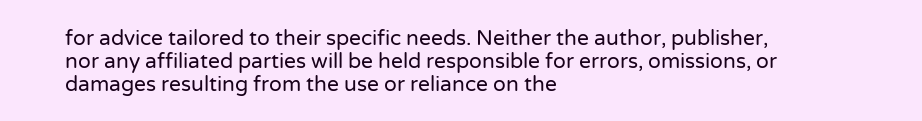for advice tailored to their specific needs. Neither the author, publisher, nor any affiliated parties will be held responsible for errors, omissions, or damages resulting from the use or reliance on the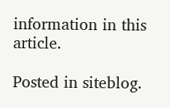information in this article.

Posted in siteblog.